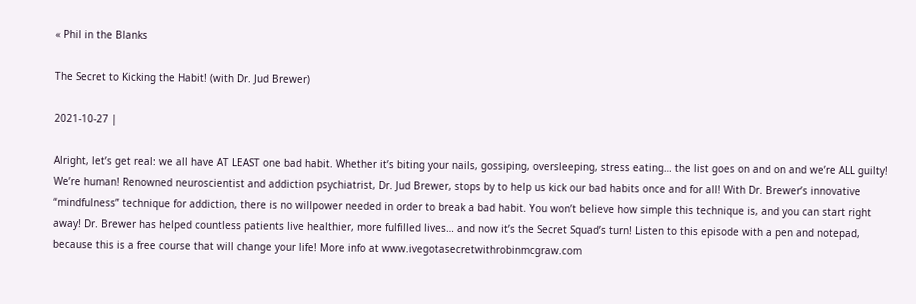« Phil in the Blanks

The Secret to Kicking the Habit! (with Dr. Jud Brewer)

2021-10-27 |

Alright, let’s get real: we all have AT LEAST one bad habit. Whether it’s biting your nails, gossiping, oversleeping, stress eating… the list goes on and on and we’re ALL guilty! We’re human! Renowned neuroscientist and addiction psychiatrist, Dr. Jud Brewer, stops by to help us kick our bad habits once and for all! With Dr. Brewer’s innovative “mindfulness” technique for addiction, there is no willpower needed in order to break a bad habit. You won’t believe how simple this technique is, and you can start right away! Dr. Brewer has helped countless patients live healthier, more fulfilled lives… and now it’s the Secret Squad’s turn! Listen to this episode with a pen and notepad, because this is a free course that will change your life! More info at www.ivegotasecretwithrobinmcgraw.com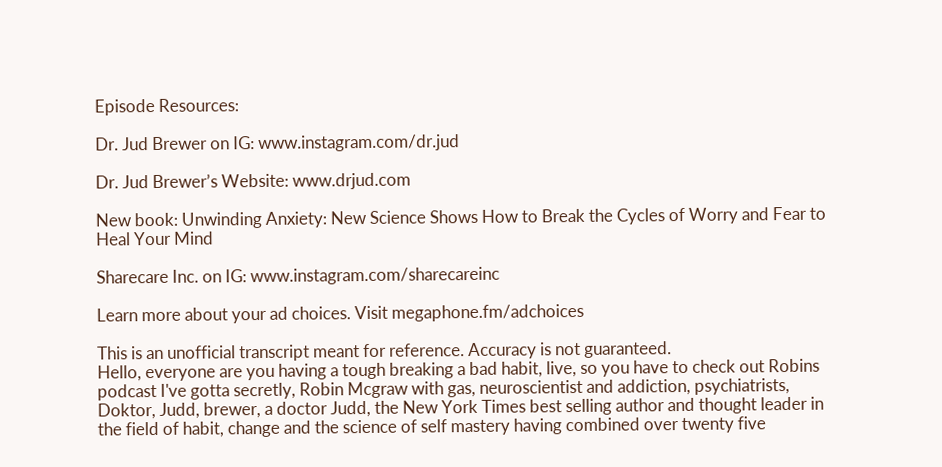Episode Resources:

Dr. Jud Brewer on IG: www.instagram.com/dr.jud

Dr. Jud Brewer’s Website: www.drjud.com

New book: Unwinding Anxiety: New Science Shows How to Break the Cycles of Worry and Fear to Heal Your Mind

Sharecare Inc. on IG: www.instagram.com/sharecareinc

Learn more about your ad choices. Visit megaphone.fm/adchoices

This is an unofficial transcript meant for reference. Accuracy is not guaranteed.
Hello, everyone are you having a tough breaking a bad habit, live, so you have to check out Robins podcast I've gotta secretly, Robin Mcgraw with gas, neuroscientist and addiction, psychiatrists, Doktor, Judd, brewer, a doctor Judd, the New York Times best selling author and thought leader in the field of habit, change and the science of self mastery having combined over twenty five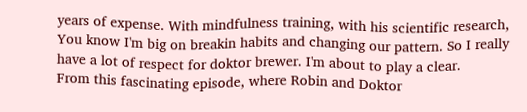years of expense. With mindfulness training, with his scientific research, You know I'm big on breakin habits and changing our pattern. So I really have a lot of respect for doktor brewer. I'm about to play a clear.
From this fascinating episode, where Robin and Doktor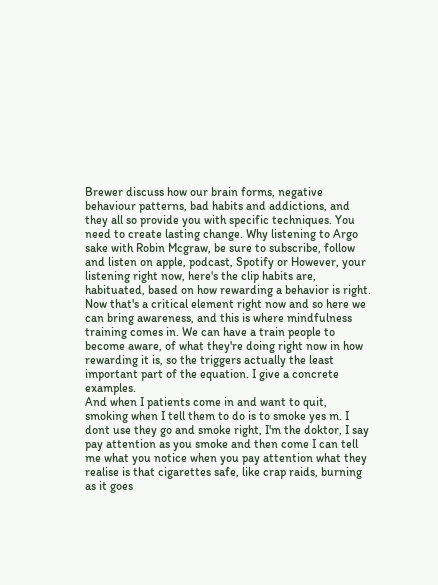Brewer discuss how our brain forms, negative behaviour patterns, bad habits and addictions, and they all so provide you with specific techniques. You need to create lasting change. Why listening to Argo sake with Robin Mcgraw, be sure to subscribe, follow and listen on apple, podcast, Spotify or However, your listening right now, here's the clip habits are, habituated, based on how rewarding a behavior is right. Now that's a critical element right now and so here we can bring awareness, and this is where mindfulness training comes in. We can have a train people to become aware, of what they're doing right now in how rewarding it is, so the triggers actually the least important part of the equation. I give a concrete examples.
And when I patients come in and want to quit, smoking when I tell them to do is to smoke yes m. I dont use they go and smoke right, I'm the doktor, I say pay attention as you smoke and then come I can tell me what you notice when you pay attention what they realise is that cigarettes safe, like crap raids, burning as it goes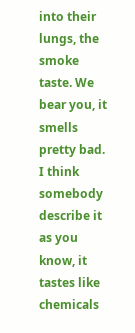into their lungs, the smoke taste. We bear you, it smells pretty bad. I think somebody describe it as you know, it tastes like chemicals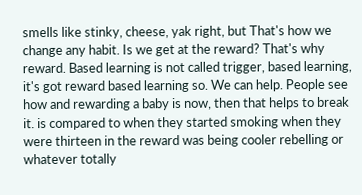smells like stinky, cheese, yak right, but That's how we change any habit. Is we get at the reward? That's why reward. Based learning is not called trigger, based learning, it's got reward based learning so. We can help. People see how and rewarding a baby is now, then that helps to break it. is compared to when they started smoking when they were thirteen in the reward was being cooler rebelling or whatever totally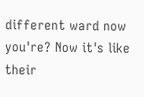different ward now you're? Now it's like their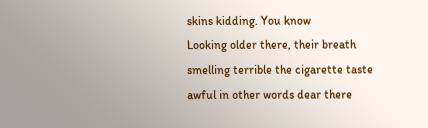skins kidding. You know
Looking older there, their breath smelling terrible the cigarette taste awful in other words dear there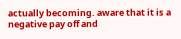actually becoming. aware that it is a negative pay off and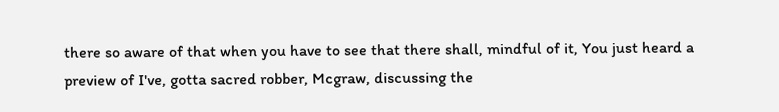there so aware of that when you have to see that there shall, mindful of it, You just heard a preview of I've, gotta sacred robber, Mcgraw, discussing the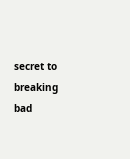secret to breaking bad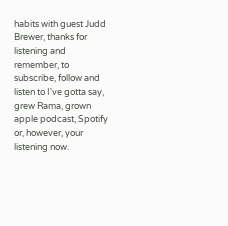habits with guest Judd Brewer, thanks for listening and remember, to subscribe, follow and listen to I've gotta say, grew Rama, grown apple podcast, Spotify or, however, your listening now.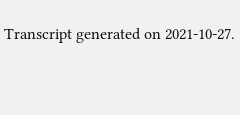Transcript generated on 2021-10-27.